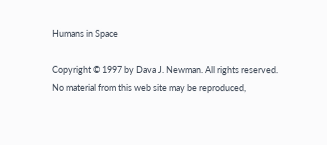Humans in Space

Copyright © 1997 by Dava J. Newman. All rights reserved.
No material from this web site may be reproduced,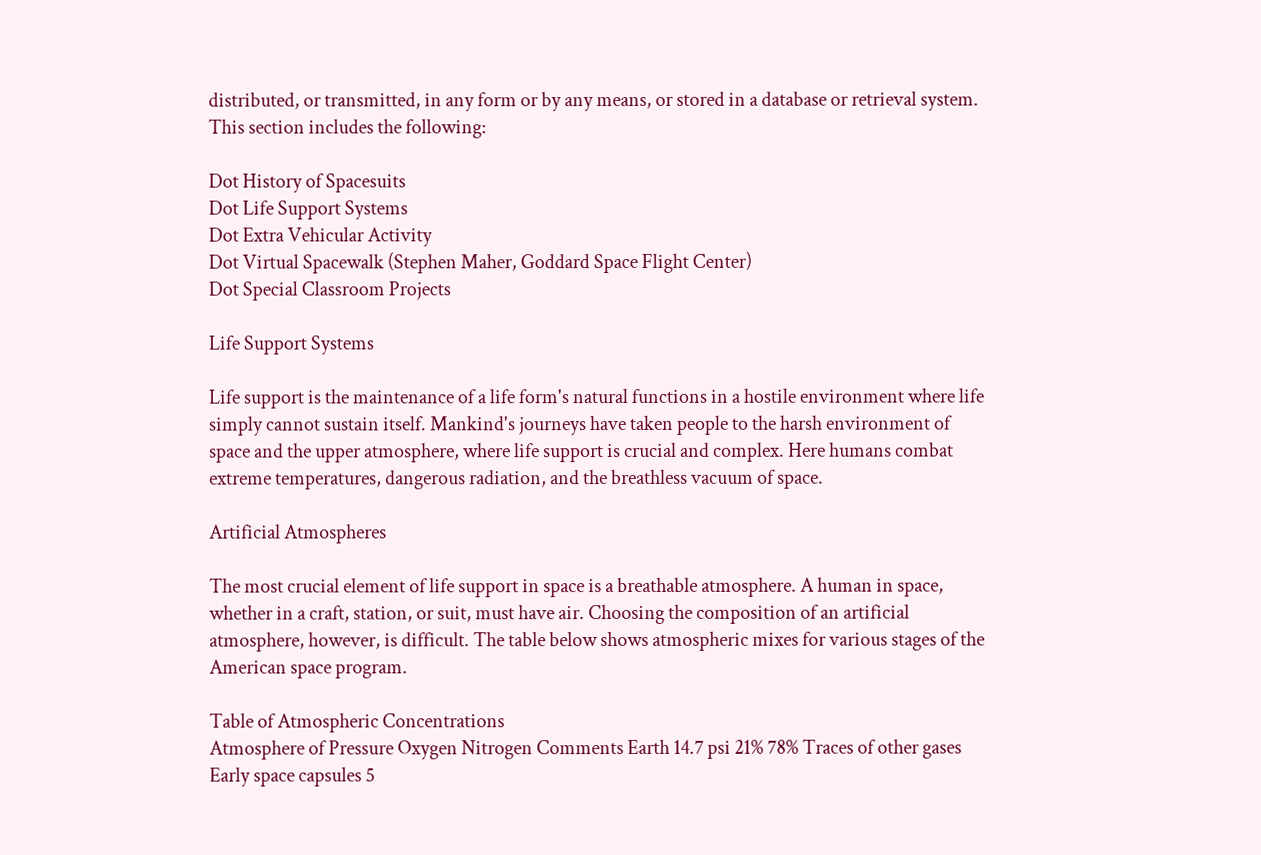distributed, or transmitted, in any form or by any means, or stored in a database or retrieval system.
This section includes the following:

Dot History of Spacesuits
Dot Life Support Systems
Dot Extra Vehicular Activity
Dot Virtual Spacewalk (Stephen Maher, Goddard Space Flight Center)
Dot Special Classroom Projects

Life Support Systems

Life support is the maintenance of a life form's natural functions in a hostile environment where life simply cannot sustain itself. Mankind's journeys have taken people to the harsh environment of space and the upper atmosphere, where life support is crucial and complex. Here humans combat extreme temperatures, dangerous radiation, and the breathless vacuum of space.

Artificial Atmospheres

The most crucial element of life support in space is a breathable atmosphere. A human in space, whether in a craft, station, or suit, must have air. Choosing the composition of an artificial atmosphere, however, is difficult. The table below shows atmospheric mixes for various stages of the American space program.

Table of Atmospheric Concentrations
Atmosphere of Pressure Oxygen Nitrogen Comments Earth 14.7 psi 21% 78% Traces of other gases Early space capsules 5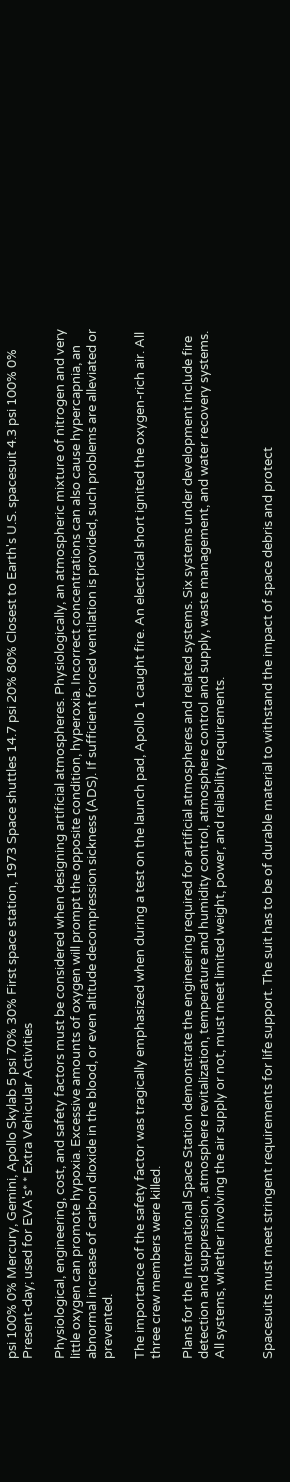psi 100% 0% Mercury, Gemini, Apollo Skylab 5 psi 70% 30% First space station, 1973 Space shuttles 14.7 psi 20% 80% Closest to Earth's U.S. spacesuit 4.3 psi 100% 0% Present-day; used for EVA's* * Extra Vehicular Activities

Physiological, engineering, cost, and safety factors must be considered when designing artificial atmospheres. Physiologically, an atmospheric mixture of nitrogen and very little oxygen can promote hypoxia. Excessive amounts of oxygen will prompt the opposite condition, hyperoxia. Incorrect concentrations can also cause hypercapnia, an abnormal increase of carbon dioxide in the blood, or even altitude decompression sickness (ADS). If sufficient forced ventilation is provided, such problems are alleviated or prevented.

The importance of the safety factor was tragically emphasized when during a test on the launch pad, Apollo 1 caught fire. An electrical short ignited the oxygen-rich air. All three crew members were killed.

Plans for the International Space Station demonstrate the engineering required for artificial atmospheres and related systems. Six systems under development include fire detection and suppression, atmosphere revitalization, temperature and humidity control, atmosphere control and supply, waste management, and water recovery systems. All systems, whether involving the air supply or not, must meet limited weight, power, and reliability requirements.


Spacesuits must meet stringent requirements for life support. The suit has to be of durable material to withstand the impact of space debris and protect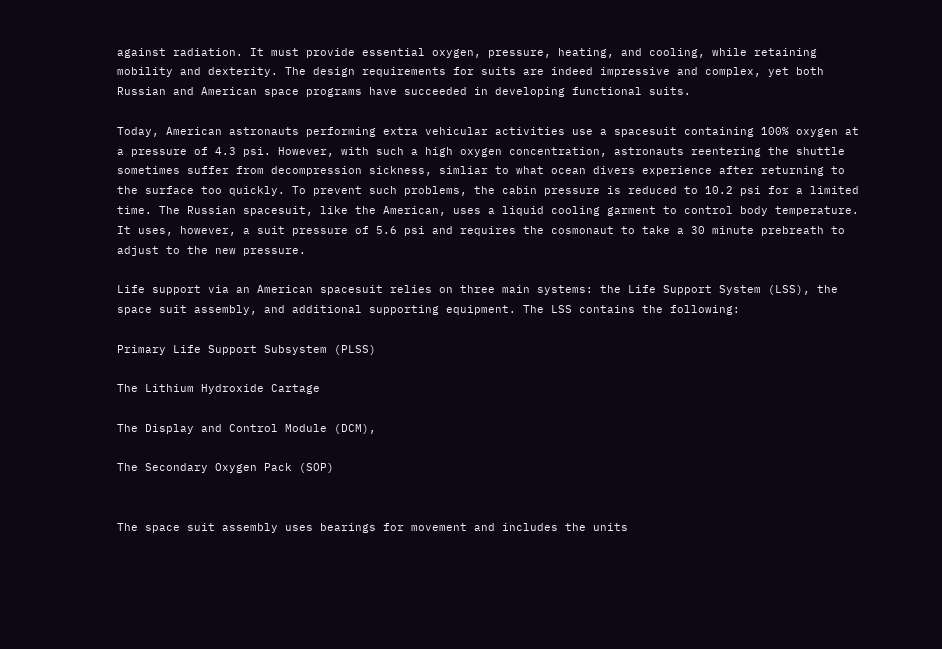against radiation. It must provide essential oxygen, pressure, heating, and cooling, while retaining mobility and dexterity. The design requirements for suits are indeed impressive and complex, yet both Russian and American space programs have succeeded in developing functional suits.

Today, American astronauts performing extra vehicular activities use a spacesuit containing 100% oxygen at a pressure of 4.3 psi. However, with such a high oxygen concentration, astronauts reentering the shuttle sometimes suffer from decompression sickness, simliar to what ocean divers experience after returning to the surface too quickly. To prevent such problems, the cabin pressure is reduced to 10.2 psi for a limited time. The Russian spacesuit, like the American, uses a liquid cooling garment to control body temperature. It uses, however, a suit pressure of 5.6 psi and requires the cosmonaut to take a 30 minute prebreath to adjust to the new pressure.

Life support via an American spacesuit relies on three main systems: the Life Support System (LSS), the space suit assembly, and additional supporting equipment. The LSS contains the following:

Primary Life Support Subsystem (PLSS)

The Lithium Hydroxide Cartage

The Display and Control Module (DCM),

The Secondary Oxygen Pack (SOP)


The space suit assembly uses bearings for movement and includes the units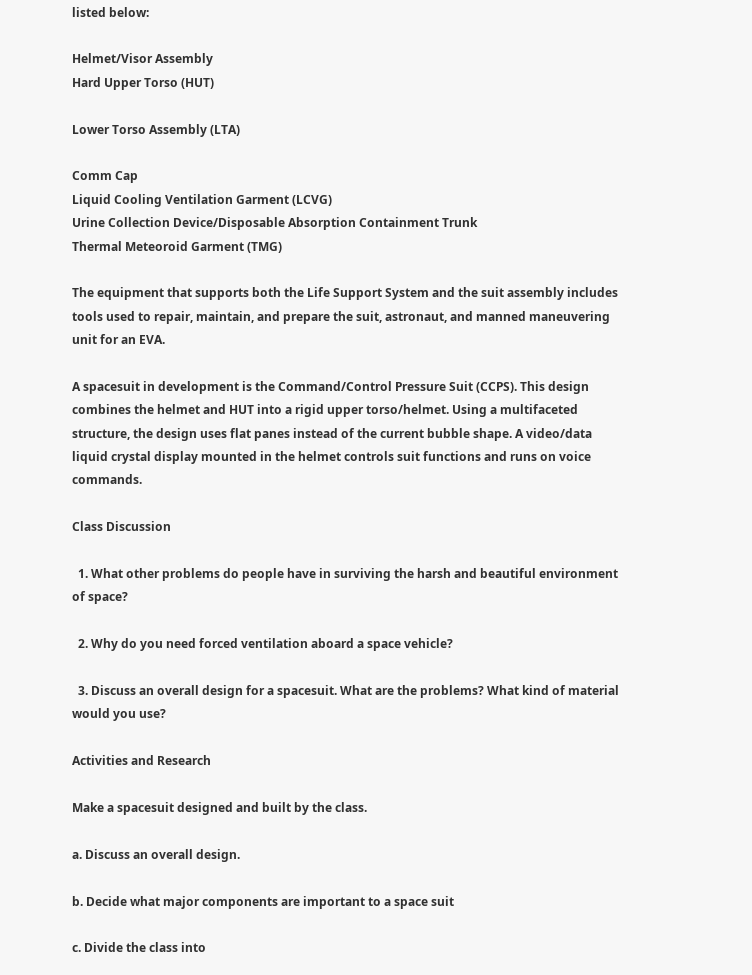listed below:

Helmet/Visor Assembly
Hard Upper Torso (HUT)

Lower Torso Assembly (LTA)

Comm Cap
Liquid Cooling Ventilation Garment (LCVG)
Urine Collection Device/Disposable Absorption Containment Trunk
Thermal Meteoroid Garment (TMG)

The equipment that supports both the Life Support System and the suit assembly includes tools used to repair, maintain, and prepare the suit, astronaut, and manned maneuvering unit for an EVA.

A spacesuit in development is the Command/Control Pressure Suit (CCPS). This design combines the helmet and HUT into a rigid upper torso/helmet. Using a multifaceted structure, the design uses flat panes instead of the current bubble shape. A video/data liquid crystal display mounted in the helmet controls suit functions and runs on voice commands.

Class Discussion

  1. What other problems do people have in surviving the harsh and beautiful environment of space?

  2. Why do you need forced ventilation aboard a space vehicle?

  3. Discuss an overall design for a spacesuit. What are the problems? What kind of material would you use?

Activities and Research

Make a spacesuit designed and built by the class.

a. Discuss an overall design.

b. Decide what major components are important to a space suit

c. Divide the class into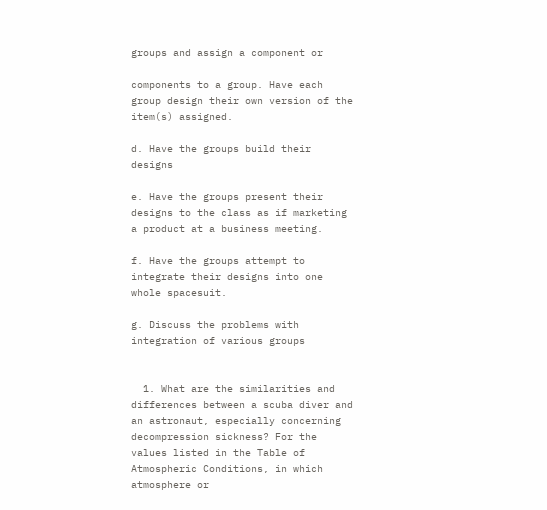groups and assign a component or

components to a group. Have each group design their own version of the item(s) assigned.

d. Have the groups build their designs

e. Have the groups present their designs to the class as if marketing a product at a business meeting.

f. Have the groups attempt to integrate their designs into one whole spacesuit.

g. Discuss the problems with integration of various groups


  1. What are the similarities and differences between a scuba diver and an astronaut, especially concerning decompression sickness? For the values listed in the Table of Atmospheric Conditions, in which atmosphere or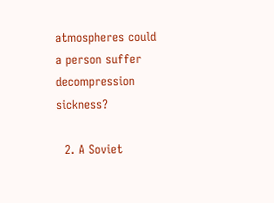atmospheres could a person suffer decompression sickness?

  2. A Soviet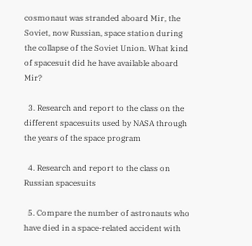cosmonaut was stranded aboard Mir, the Soviet, now Russian, space station during the collapse of the Soviet Union. What kind of spacesuit did he have available aboard Mir?

  3. Research and report to the class on the different spacesuits used by NASA through the years of the space program

  4. Research and report to the class on Russian spacesuits

  5. Compare the number of astronauts who have died in a space-related accident with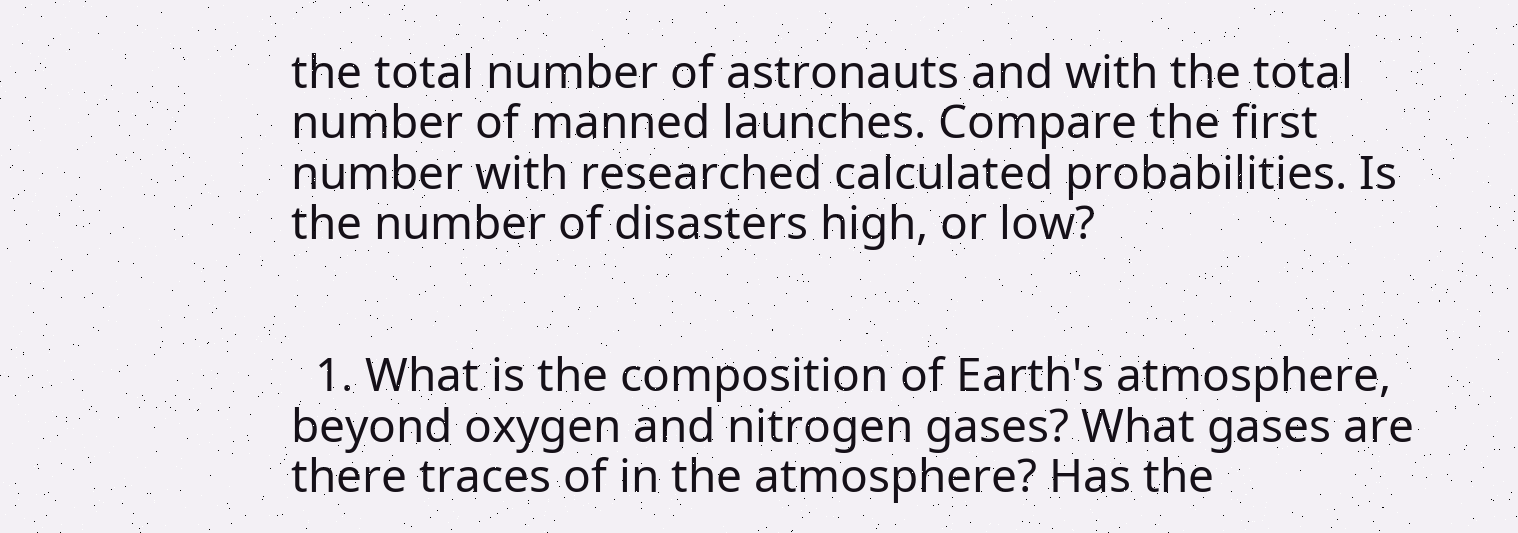the total number of astronauts and with the total number of manned launches. Compare the first number with researched calculated probabilities. Is the number of disasters high, or low?


  1. What is the composition of Earth's atmosphere, beyond oxygen and nitrogen gases? What gases are there traces of in the atmosphere? Has the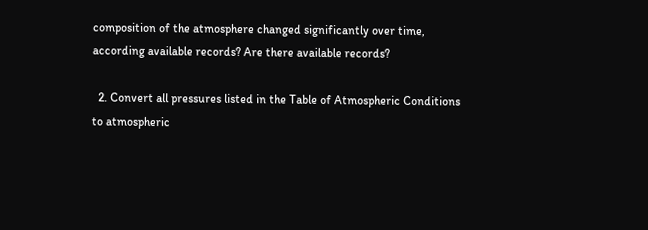composition of the atmosphere changed significantly over time, according available records? Are there available records?

  2. Convert all pressures listed in the Table of Atmospheric Conditions to atmospheric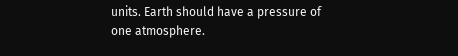units. Earth should have a pressure of one atmosphere.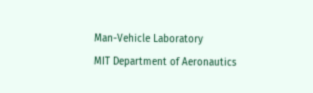Man-Vehicle Laboratory
MIT Department of Aeronautics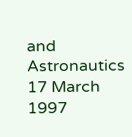and Astronautics
17 March 1997